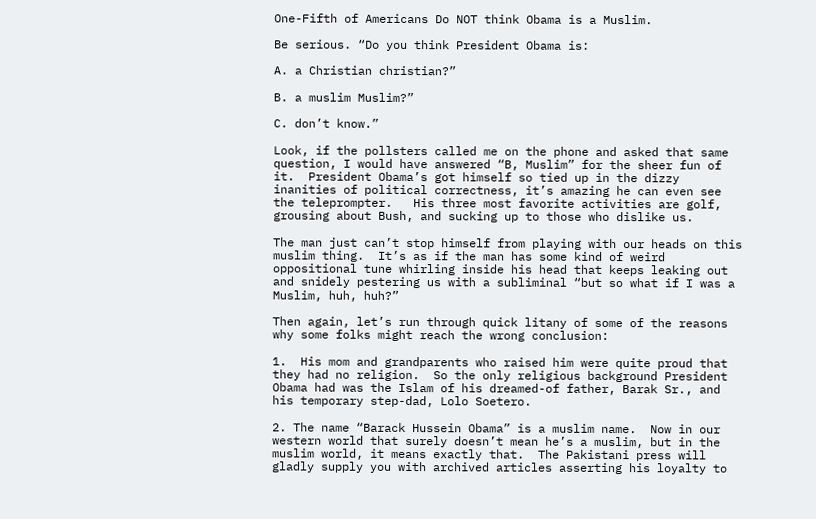One-Fifth of Americans Do NOT think Obama is a Muslim.

Be serious. “Do you think President Obama is:

A. a Christian christian?”

B. a muslim Muslim?”

C. don’t know.”

Look, if the pollsters called me on the phone and asked that same question, I would have answered “B, Muslim” for the sheer fun of it.  President Obama’s got himself so tied up in the dizzy inanities of political correctness, it’s amazing he can even see the teleprompter.   His three most favorite activities are golf, grousing about Bush, and sucking up to those who dislike us.

The man just can’t stop himself from playing with our heads on this muslim thing.  It’s as if the man has some kind of weird oppositional tune whirling inside his head that keeps leaking out and snidely pestering us with a subliminal “but so what if I was a Muslim, huh, huh?”

Then again, let’s run through quick litany of some of the reasons why some folks might reach the wrong conclusion:

1.  His mom and grandparents who raised him were quite proud that they had no religion.  So the only religious background President Obama had was the Islam of his dreamed-of father, Barak Sr., and his temporary step-dad, Lolo Soetero.

2. The name “Barack Hussein Obama” is a muslim name.  Now in our western world that surely doesn’t mean he’s a muslim, but in the muslim world, it means exactly that.  The Pakistani press will gladly supply you with archived articles asserting his loyalty to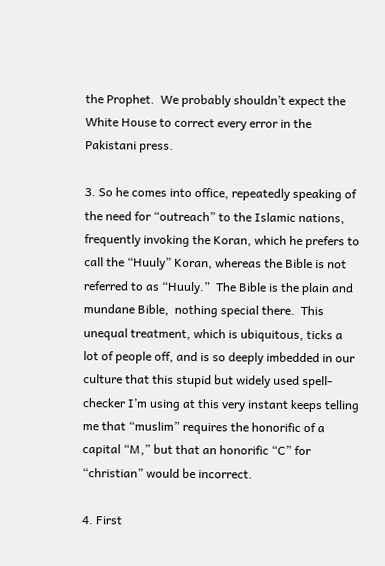the Prophet.  We probably shouldn’t expect the White House to correct every error in the Pakistani press.

3. So he comes into office, repeatedly speaking of the need for “outreach” to the Islamic nations, frequently invoking the Koran, which he prefers to call the “Huuly” Koran, whereas the Bible is not referred to as “Huuly.”  The Bible is the plain and mundane Bible,  nothing special there.  This unequal treatment, which is ubiquitous, ticks a lot of people off, and is so deeply imbedded in our culture that this stupid but widely used spell-checker I’m using at this very instant keeps telling me that “muslim” requires the honorific of a capital “M,” but that an honorific “C” for “christian” would be incorrect.

4. First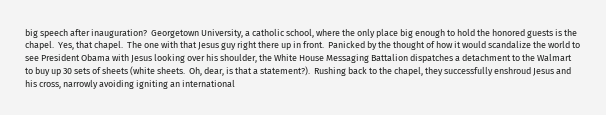big speech after inauguration?  Georgetown University, a catholic school, where the only place big enough to hold the honored guests is the chapel.  Yes, that chapel.  The one with that Jesus guy right there up in front.  Panicked by the thought of how it would scandalize the world to see President Obama with Jesus looking over his shoulder, the White House Messaging Battalion dispatches a detachment to the Walmart to buy up 30 sets of sheets (white sheets.  Oh, dear, is that a statement?).  Rushing back to the chapel, they successfully enshroud Jesus and his cross, narrowly avoiding igniting an international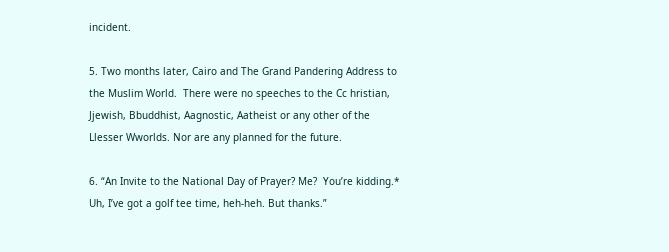incident.

5. Two months later, Cairo and The Grand Pandering Address to the Muslim World.  There were no speeches to the Cc hristian, Jjewish, Bbuddhist, Aagnostic, Aatheist or any other of the Llesser Wworlds. Nor are any planned for the future.

6. “An Invite to the National Day of Prayer? Me?  You’re kidding.*  Uh, I’ve got a golf tee time, heh-heh. But thanks.”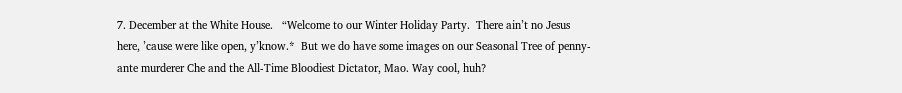7. December at the White House.   “Welcome to our Winter Holiday Party.  There ain’t no Jesus here, ’cause were like open, y’know.*  But we do have some images on our Seasonal Tree of penny-ante murderer Che and the All-Time Bloodiest Dictator, Mao. Way cool, huh?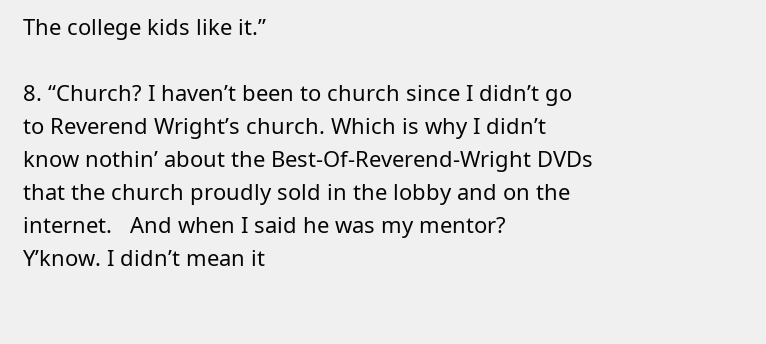The college kids like it.”

8. “Church? I haven’t been to church since I didn’t go to Reverend Wright’s church. Which is why I didn’t know nothin’ about the Best-Of-Reverend-Wright DVDs that the church proudly sold in the lobby and on the internet.   And when I said he was my mentor?  Y’know. I didn’t mean it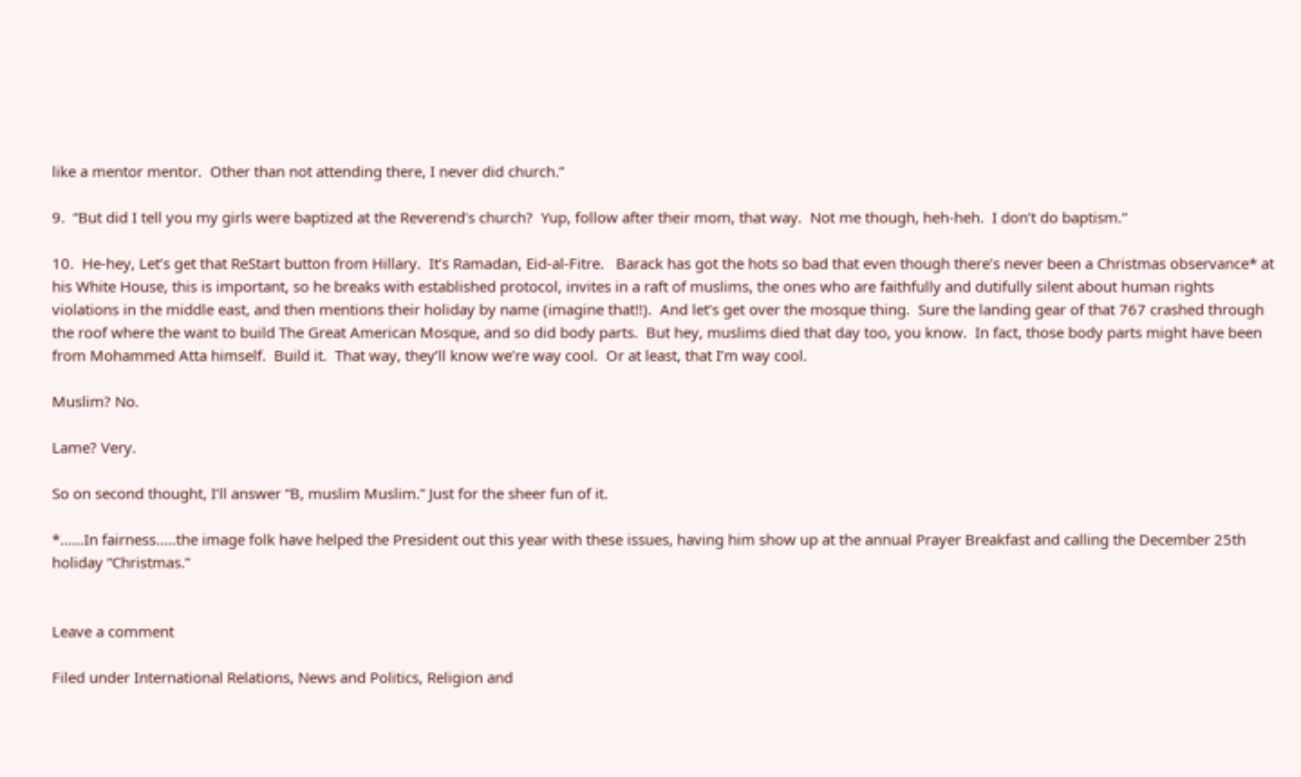like a mentor mentor.  Other than not attending there, I never did church.”

9.  “But did I tell you my girls were baptized at the Reverend’s church?  Yup, follow after their mom, that way.  Not me though, heh-heh.  I don’t do baptism.”

10.  He-hey, Let’s get that ReStart button from Hillary.  It’s Ramadan, Eid-al-Fitre.   Barack has got the hots so bad that even though there’s never been a Christmas observance* at his White House, this is important, so he breaks with established protocol, invites in a raft of muslims, the ones who are faithfully and dutifully silent about human rights violations in the middle east, and then mentions their holiday by name (imagine that!!).  And let’s get over the mosque thing.  Sure the landing gear of that 767 crashed through the roof where the want to build The Great American Mosque, and so did body parts.  But hey, muslims died that day too, you know.  In fact, those body parts might have been from Mohammed Atta himself.  Build it.  That way, they’ll know we’re way cool.  Or at least, that I’m way cool.

Muslim? No.

Lame? Very.

So on second thought, I’ll answer “B, muslim Muslim.” Just for the sheer fun of it.

*……In fairness…..the image folk have helped the President out this year with these issues, having him show up at the annual Prayer Breakfast and calling the December 25th holiday “Christmas.”


Leave a comment

Filed under International Relations, News and Politics, Religion and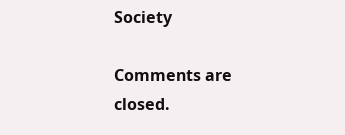Society

Comments are closed.